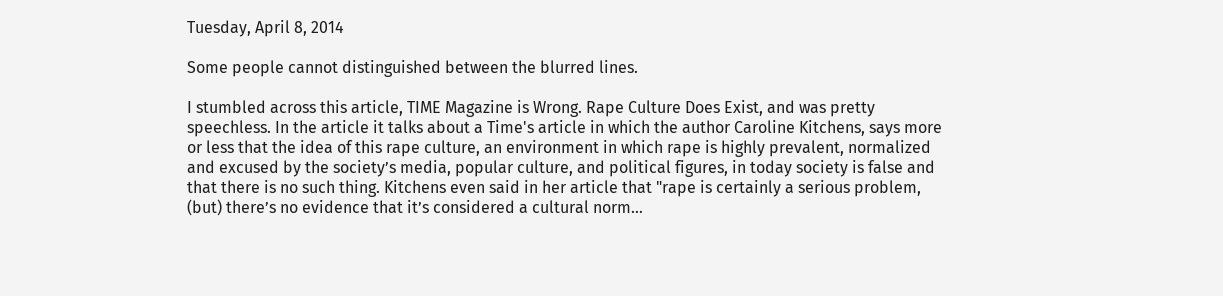Tuesday, April 8, 2014

Some people cannot distinguished between the blurred lines.

I stumbled across this article, TIME Magazine is Wrong. Rape Culture Does Exist, and was pretty speechless. In the article it talks about a Time's article in which the author Caroline Kitchens, says more or less that the idea of this rape culture, an environment in which rape is highly prevalent, normalized and excused by the society’s media, popular culture, and political figures, in today society is false and that there is no such thing. Kitchens even said in her article that "rape is certainly a serious problem, (but) there’s no evidence that it’s considered a cultural norm…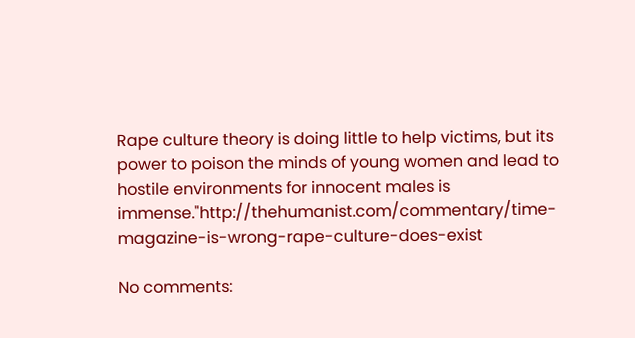Rape culture theory is doing little to help victims, but its power to poison the minds of young women and lead to hostile environments for innocent males is immense."http://thehumanist.com/commentary/time-magazine-is-wrong-rape-culture-does-exist

No comments: